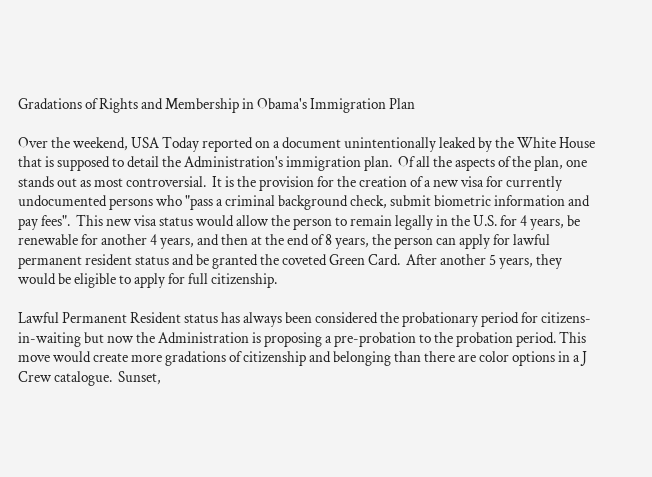Gradations of Rights and Membership in Obama's Immigration Plan

Over the weekend, USA Today reported on a document unintentionally leaked by the White House that is supposed to detail the Administration's immigration plan.  Of all the aspects of the plan, one stands out as most controversial.  It is the provision for the creation of a new visa for currently undocumented persons who "pass a criminal background check, submit biometric information and pay fees".  This new visa status would allow the person to remain legally in the U.S. for 4 years, be renewable for another 4 years, and then at the end of 8 years, the person can apply for lawful permanent resident status and be granted the coveted Green Card.  After another 5 years, they would be eligible to apply for full citizenship.

Lawful Permanent Resident status has always been considered the probationary period for citizens-in-waiting but now the Administration is proposing a pre-probation to the probation period. This move would create more gradations of citizenship and belonging than there are color options in a J Crew catalogue.  Sunset,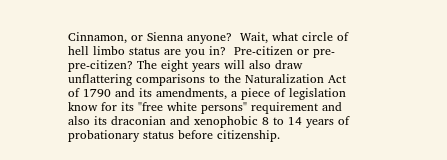Cinnamon, or Sienna anyone?  Wait, what circle of hell limbo status are you in?  Pre-citizen or pre-pre-citizen? The eight years will also draw unflattering comparisons to the Naturalization Act of 1790 and its amendments, a piece of legislation know for its "free white persons" requirement and also its draconian and xenophobic 8 to 14 years of probationary status before citizenship.